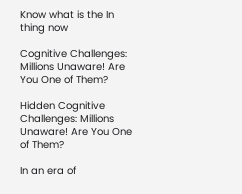Know what is the In thing now

Cognitive Challenges: Millions Unaware! Are You One of Them?

Hidden Cognitive Challenges: Millions Unaware! Are You One of Them?

In an era of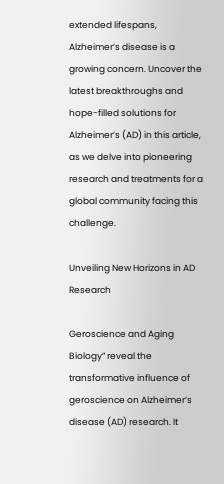extended lifespans, Alzheimer’s disease is a growing concern. Uncover the latest breakthroughs and hope-filled solutions for Alzheimer’s (AD) in this article, as we delve into pioneering research and treatments for a global community facing this challenge.

Unveiling New Horizons in AD Research

Geroscience and Aging Biology” reveal the transformative influence of geroscience on Alzheimer’s disease (AD) research. It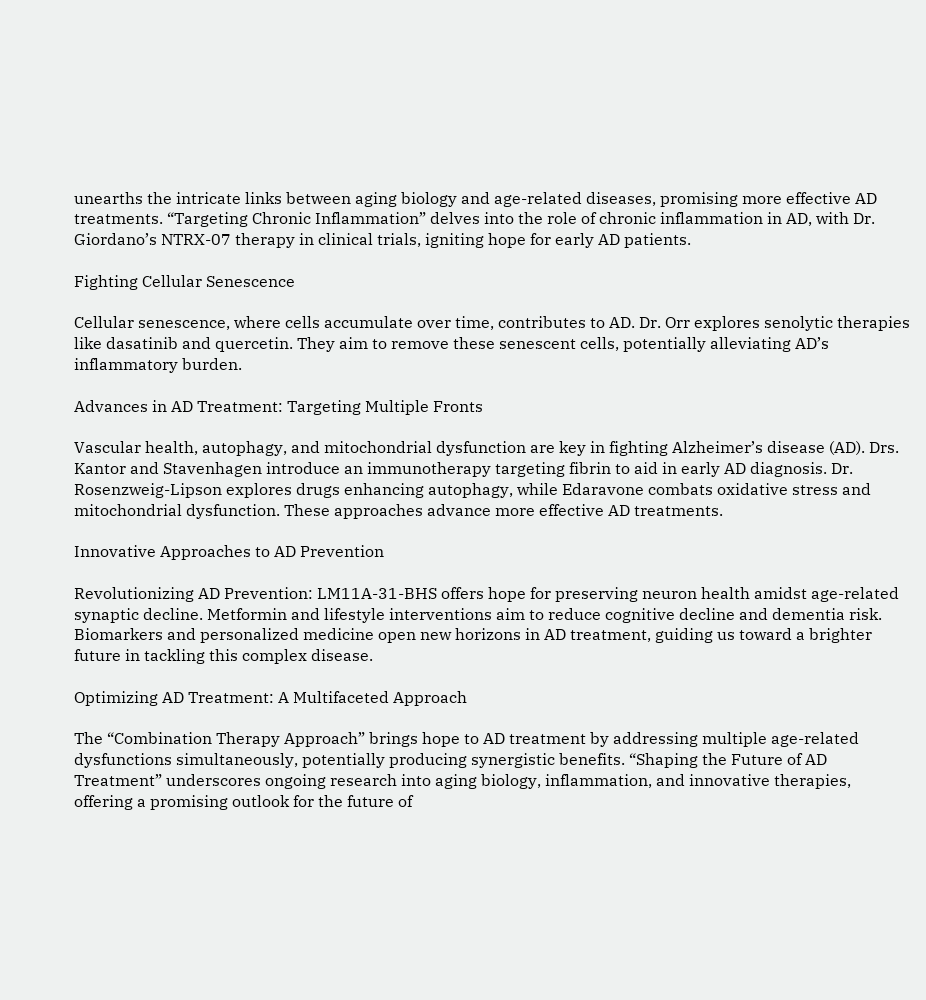unearths the intricate links between aging biology and age-related diseases, promising more effective AD treatments. “Targeting Chronic Inflammation” delves into the role of chronic inflammation in AD, with Dr. Giordano’s NTRX-07 therapy in clinical trials, igniting hope for early AD patients.

Fighting Cellular Senescence

Cellular senescence, where cells accumulate over time, contributes to AD. Dr. Orr explores senolytic therapies like dasatinib and quercetin. They aim to remove these senescent cells, potentially alleviating AD’s inflammatory burden.

Advances in AD Treatment: Targeting Multiple Fronts

Vascular health, autophagy, and mitochondrial dysfunction are key in fighting Alzheimer’s disease (AD). Drs. Kantor and Stavenhagen introduce an immunotherapy targeting fibrin to aid in early AD diagnosis. Dr. Rosenzweig-Lipson explores drugs enhancing autophagy, while Edaravone combats oxidative stress and mitochondrial dysfunction. These approaches advance more effective AD treatments.

Innovative Approaches to AD Prevention

Revolutionizing AD Prevention: LM11A-31-BHS offers hope for preserving neuron health amidst age-related synaptic decline. Metformin and lifestyle interventions aim to reduce cognitive decline and dementia risk. Biomarkers and personalized medicine open new horizons in AD treatment, guiding us toward a brighter future in tackling this complex disease.

Optimizing AD Treatment: A Multifaceted Approach

The “Combination Therapy Approach” brings hope to AD treatment by addressing multiple age-related dysfunctions simultaneously, potentially producing synergistic benefits. “Shaping the Future of AD Treatment” underscores ongoing research into aging biology, inflammation, and innovative therapies, offering a promising outlook for the future of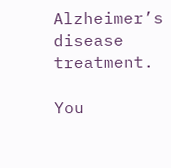Alzheimer’s disease treatment.

You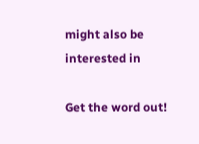might also be interested in

Get the word out!